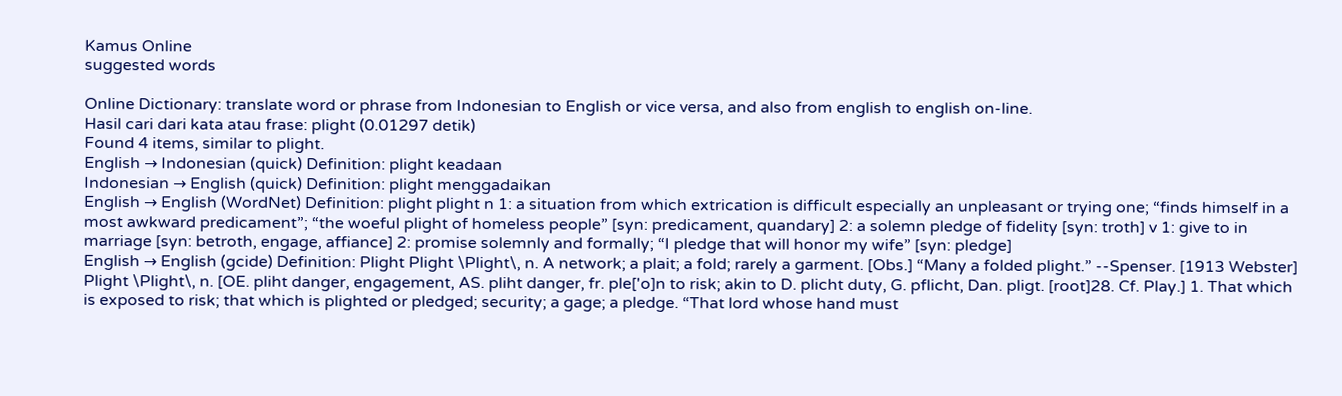Kamus Online
suggested words

Online Dictionary: translate word or phrase from Indonesian to English or vice versa, and also from english to english on-line.
Hasil cari dari kata atau frase: plight (0.01297 detik)
Found 4 items, similar to plight.
English → Indonesian (quick) Definition: plight keadaan
Indonesian → English (quick) Definition: plight menggadaikan
English → English (WordNet) Definition: plight plight n 1: a situation from which extrication is difficult especially an unpleasant or trying one; “finds himself in a most awkward predicament”; “the woeful plight of homeless people” [syn: predicament, quandary] 2: a solemn pledge of fidelity [syn: troth] v 1: give to in marriage [syn: betroth, engage, affiance] 2: promise solemnly and formally; “I pledge that will honor my wife” [syn: pledge]
English → English (gcide) Definition: Plight Plight \Plight\, n. A network; a plait; a fold; rarely a garment. [Obs.] “Many a folded plight.” --Spenser. [1913 Webster] Plight \Plight\, n. [OE. pliht danger, engagement, AS. pliht danger, fr. ple['o]n to risk; akin to D. plicht duty, G. pflicht, Dan. pligt. [root]28. Cf. Play.] 1. That which is exposed to risk; that which is plighted or pledged; security; a gage; a pledge. “That lord whose hand must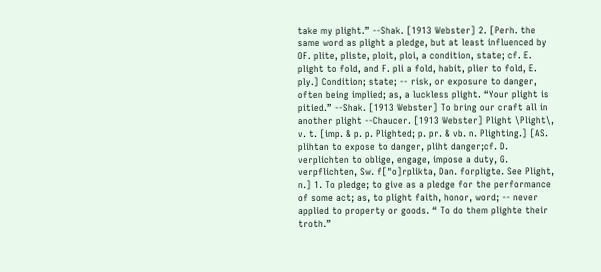take my plight.” --Shak. [1913 Webster] 2. [Perh. the same word as plight a pledge, but at least influenced by OF. plite, pliste, ploit, ploi, a condition, state; cf. E. plight to fold, and F. pli a fold, habit, plier to fold, E. ply.] Condition; state; -- risk, or exposure to danger, often being implied; as, a luckless plight. “Your plight is pitied.” --Shak. [1913 Webster] To bring our craft all in another plight --Chaucer. [1913 Webster] Plight \Plight\, v. t. [imp. & p. p. Plighted; p. pr. & vb. n. Plighting.] [AS. plihtan to expose to danger, pliht danger;cf. D. verplichten to oblige, engage, impose a duty, G. verpflichten, Sw. f["o]rplikta, Dan. forpligte. See Plight, n.] 1. To pledge; to give as a pledge for the performance of some act; as, to plight faith, honor, word; -- never applied to property or goods. “ To do them plighte their troth.”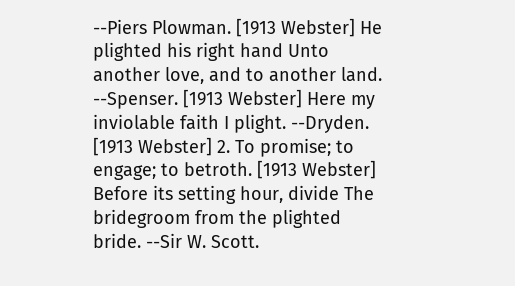--Piers Plowman. [1913 Webster] He plighted his right hand Unto another love, and to another land. --Spenser. [1913 Webster] Here my inviolable faith I plight. --Dryden. [1913 Webster] 2. To promise; to engage; to betroth. [1913 Webster] Before its setting hour, divide The bridegroom from the plighted bride. --Sir W. Scott.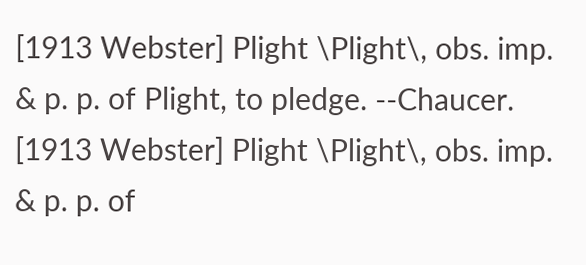[1913 Webster] Plight \Plight\, obs. imp. & p. p. of Plight, to pledge. --Chaucer. [1913 Webster] Plight \Plight\, obs. imp. & p. p. of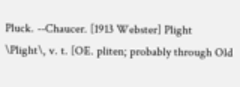Pluck. --Chaucer. [1913 Webster] Plight \Plight\, v. t. [OE. pliten; probably through Old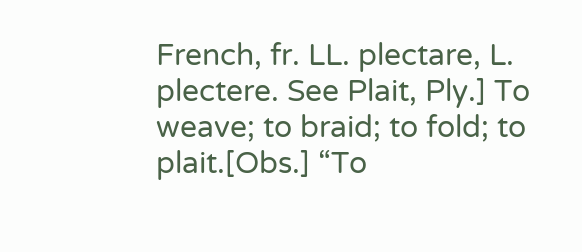French, fr. LL. plectare, L. plectere. See Plait, Ply.] To weave; to braid; to fold; to plait.[Obs.] “To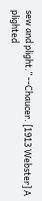sew and plight.” --Chaucer. [1913 Webster] A plighted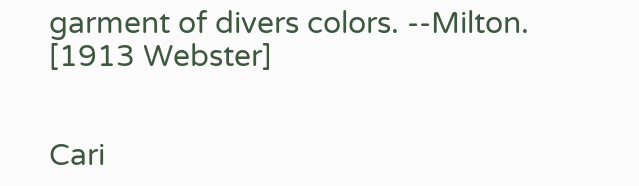garment of divers colors. --Milton. [1913 Webster]


Cari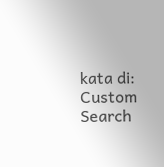kata di:
Custom Search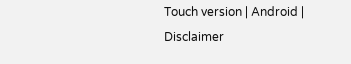Touch version | Android | Disclaimer